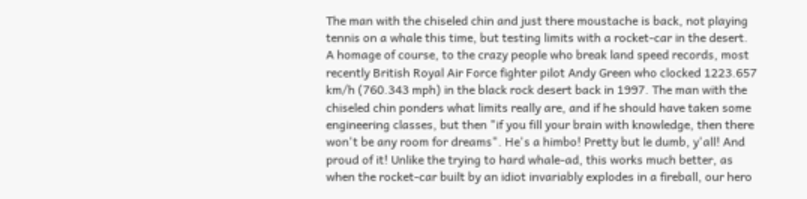The man with the chiseled chin and just there moustache is back, not playing tennis on a whale this time, but testing limits with a rocket-car in the desert. A homage of course, to the crazy people who break land speed records, most recently British Royal Air Force fighter pilot Andy Green who clocked 1223.657 km/h (760.343 mph) in the black rock desert back in 1997. The man with the chiseled chin ponders what limits really are, and if he should have taken some engineering classes, but then "if you fill your brain with knowledge, then there won't be any room for dreams". He's a himbo! Pretty but le dumb, y'all! And proud of it! Unlike the trying to hard whale-ad, this works much better, as when the rocket-car built by an idiot invariably explodes in a fireball, our hero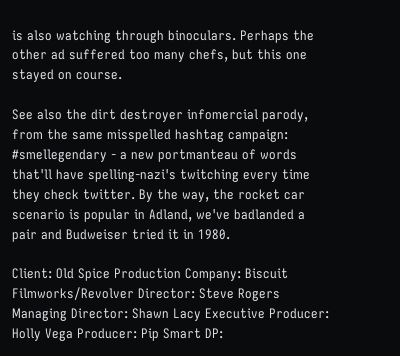is also watching through binoculars. Perhaps the other ad suffered too many chefs, but this one stayed on course.

See also the dirt destroyer infomercial parody, from the same misspelled hashtag campaign: #smellegendary - a new portmanteau of words that'll have spelling-nazi's twitching every time they check twitter. By the way, the rocket car scenario is popular in Adland, we've badlanded a pair and Budweiser tried it in 1980.

Client: Old Spice Production Company: Biscuit Filmworks/Revolver Director: Steve Rogers Managing Director: Shawn Lacy Executive Producer: Holly Vega Producer: Pip Smart DP: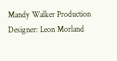Mandy Walker Production Designer: Leon Morland